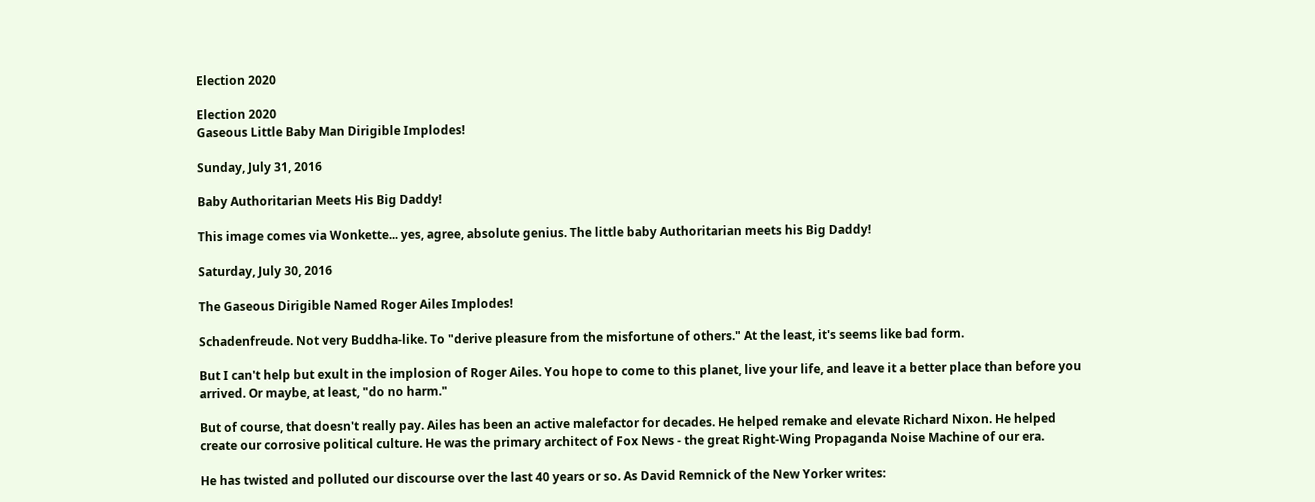Election 2020

Election 2020
Gaseous Little Baby Man Dirigible Implodes!

Sunday, July 31, 2016

Baby Authoritarian Meets His Big Daddy!

This image comes via Wonkette... yes, agree, absolute genius. The little baby Authoritarian meets his Big Daddy!

Saturday, July 30, 2016

The Gaseous Dirigible Named Roger Ailes Implodes!

Schadenfreude. Not very Buddha-like. To "derive pleasure from the misfortune of others." At the least, it's seems like bad form.

But I can't help but exult in the implosion of Roger Ailes. You hope to come to this planet, live your life, and leave it a better place than before you arrived. Or maybe, at least, "do no harm."

But of course, that doesn't really pay. Ailes has been an active malefactor for decades. He helped remake and elevate Richard Nixon. He helped create our corrosive political culture. He was the primary architect of Fox News - the great Right-Wing Propaganda Noise Machine of our era.

He has twisted and polluted our discourse over the last 40 years or so. As David Remnick of the New Yorker writes: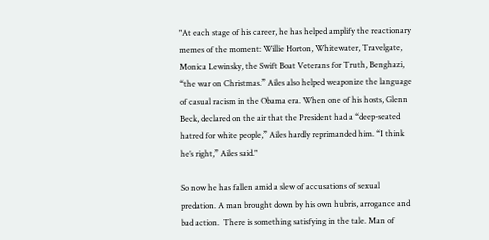"At each stage of his career, he has helped amplify the reactionary memes of the moment: Willie Horton, Whitewater, Travelgate, Monica Lewinsky, the Swift Boat Veterans for Truth, Benghazi, “the war on Christmas.” Ailes also helped weaponize the language of casual racism in the Obama era. When one of his hosts, Glenn Beck, declared on the air that the President had a “deep-seated hatred for white people,” Ailes hardly reprimanded him. “I think he’s right,” Ailes said."

So now he has fallen amid a slew of accusations of sexual predation. A man brought down by his own hubris, arrogance and bad action.  There is something satisfying in the tale. Man of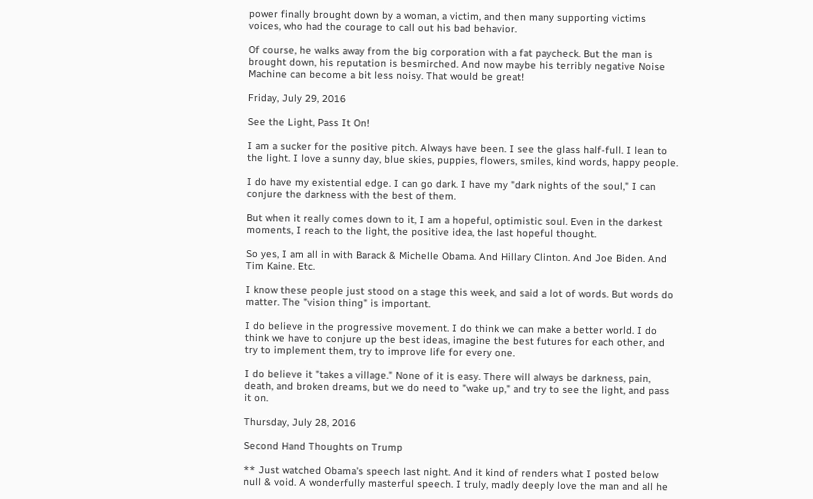power finally brought down by a woman, a victim, and then many supporting victims voices, who had the courage to call out his bad behavior.

Of course, he walks away from the big corporation with a fat paycheck. But the man is brought down, his reputation is besmirched. And now maybe his terribly negative Noise Machine can become a bit less noisy. That would be great!

Friday, July 29, 2016

See the Light, Pass It On!

I am a sucker for the positive pitch. Always have been. I see the glass half-full. I lean to the light. I love a sunny day, blue skies, puppies, flowers, smiles, kind words, happy people.

I do have my existential edge. I can go dark. I have my "dark nights of the soul," I can conjure the darkness with the best of them.

But when it really comes down to it, I am a hopeful, optimistic soul. Even in the darkest moments, I reach to the light, the positive idea, the last hopeful thought.

So yes, I am all in with Barack & Michelle Obama. And Hillary Clinton. And Joe Biden. And Tim Kaine. Etc.

I know these people just stood on a stage this week, and said a lot of words. But words do matter. The "vision thing" is important.

I do believe in the progressive movement. I do think we can make a better world. I do think we have to conjure up the best ideas, imagine the best futures for each other, and try to implement them, try to improve life for every one.

I do believe it "takes a village." None of it is easy. There will always be darkness, pain, death, and broken dreams, but we do need to "wake up," and try to see the light, and pass it on.

Thursday, July 28, 2016

Second Hand Thoughts on Trump

** Just watched Obama's speech last night. And it kind of renders what I posted below null & void. A wonderfully masterful speech. I truly, madly deeply love the man and all he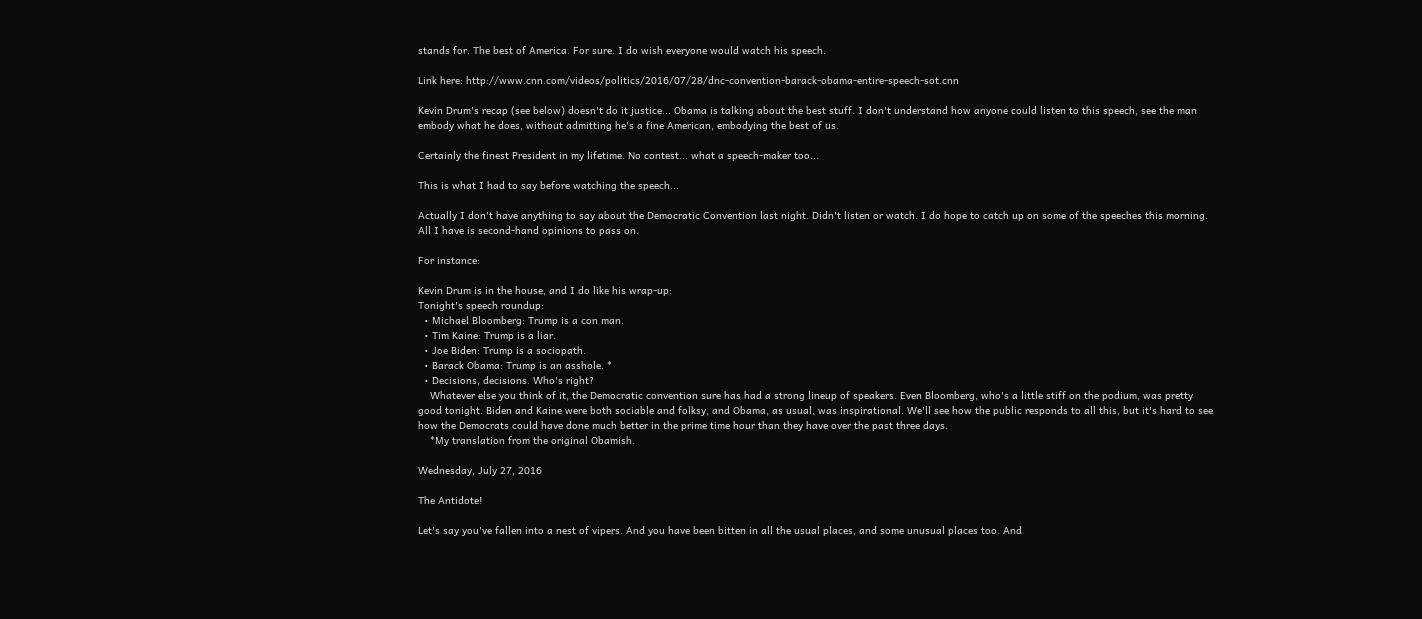stands for. The best of America. For sure. I do wish everyone would watch his speech.

Link here: http://www.cnn.com/videos/politics/2016/07/28/dnc-convention-barack-obama-entire-speech-sot.cnn

Kevin Drum's recap (see below) doesn't do it justice... Obama is talking about the best stuff. I don't understand how anyone could listen to this speech, see the man embody what he does, without admitting he's a fine American, embodying the best of us.

Certainly the finest President in my lifetime. No contest... what a speech-maker too...

This is what I had to say before watching the speech...

Actually I don't have anything to say about the Democratic Convention last night. Didn't listen or watch. I do hope to catch up on some of the speeches this morning. All I have is second-hand opinions to pass on.

For instance:

Kevin Drum is in the house, and I do like his wrap-up:
Tonight's speech roundup:
  • Michael Bloomberg: Trump is a con man.
  • Tim Kaine: Trump is a liar.
  • Joe Biden: Trump is a sociopath.
  • Barack Obama: Trump is an asshole. *
  • Decisions, decisions. Who's right?
    Whatever else you think of it, the Democratic convention sure has had a strong lineup of speakers. Even Bloomberg, who's a little stiff on the podium, was pretty good tonight. Biden and Kaine were both sociable and folksy, and Obama, as usual, was inspirational. We'll see how the public responds to all this, but it's hard to see how the Democrats could have done much better in the prime time hour than they have over the past three days.
    *My translation from the original Obamish.

Wednesday, July 27, 2016

The Antidote!

Let's say you've fallen into a nest of vipers. And you have been bitten in all the usual places, and some unusual places too. And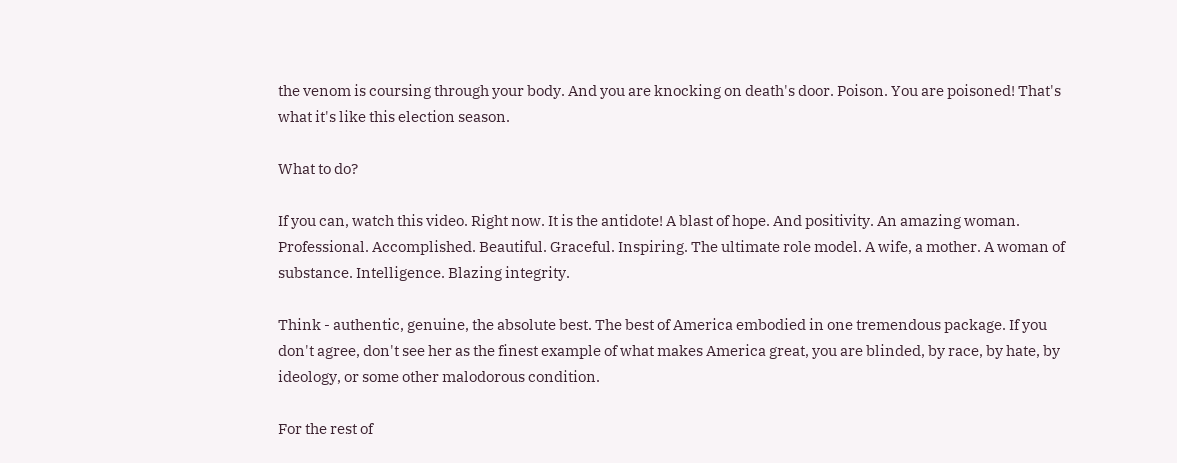the venom is coursing through your body. And you are knocking on death's door. Poison. You are poisoned! That's what it's like this election season.

What to do?

If you can, watch this video. Right now. It is the antidote! A blast of hope. And positivity. An amazing woman. Professional. Accomplished. Beautiful. Graceful. Inspiring. The ultimate role model. A wife, a mother. A woman of substance. Intelligence. Blazing integrity.

Think - authentic, genuine, the absolute best. The best of America embodied in one tremendous package. If you don't agree, don't see her as the finest example of what makes America great, you are blinded, by race, by hate, by ideology, or some other malodorous condition.

For the rest of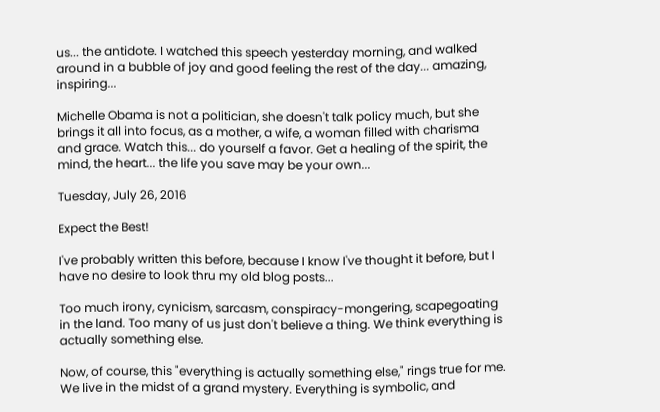us... the antidote. I watched this speech yesterday morning, and walked around in a bubble of joy and good feeling the rest of the day... amazing, inspiring...

Michelle Obama is not a politician, she doesn't talk policy much, but she brings it all into focus, as a mother, a wife, a woman filled with charisma and grace. Watch this... do yourself a favor. Get a healing of the spirit, the mind, the heart... the life you save may be your own...

Tuesday, July 26, 2016

Expect the Best!

I've probably written this before, because I know I've thought it before, but I have no desire to look thru my old blog posts...

Too much irony, cynicism, sarcasm, conspiracy-mongering, scapegoating in the land. Too many of us just don't believe a thing. We think everything is actually something else.

Now, of course, this "everything is actually something else," rings true for me. We live in the midst of a grand mystery. Everything is symbolic, and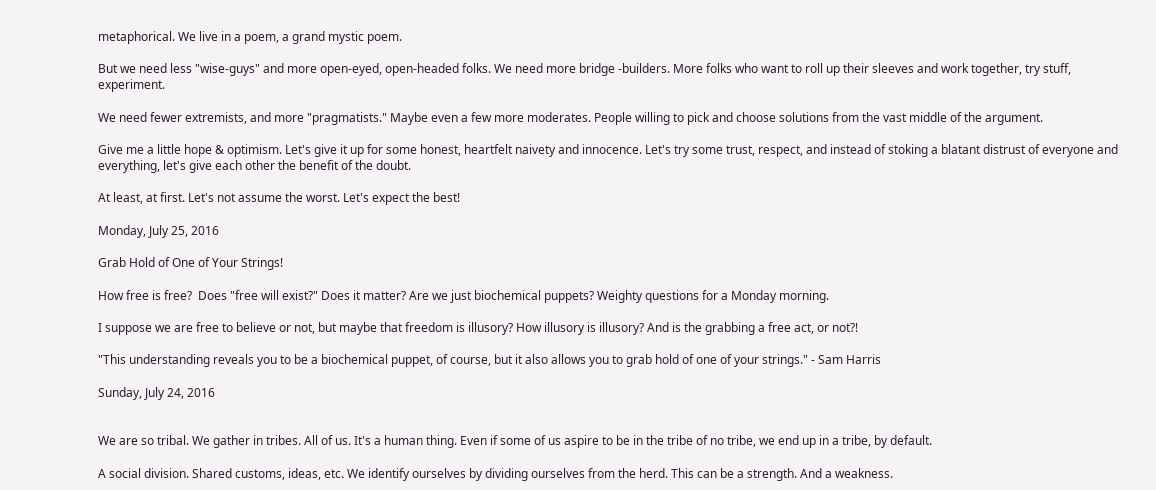metaphorical. We live in a poem, a grand mystic poem.

But we need less "wise-guys" and more open-eyed, open-headed folks. We need more bridge -builders. More folks who want to roll up their sleeves and work together, try stuff, experiment.

We need fewer extremists, and more "pragmatists." Maybe even a few more moderates. People willing to pick and choose solutions from the vast middle of the argument.

Give me a little hope & optimism. Let's give it up for some honest, heartfelt naivety and innocence. Let's try some trust, respect, and instead of stoking a blatant distrust of everyone and everything, let's give each other the benefit of the doubt.

At least, at first. Let's not assume the worst. Let's expect the best!

Monday, July 25, 2016

Grab Hold of One of Your Strings!

How free is free?  Does "free will exist?" Does it matter? Are we just biochemical puppets? Weighty questions for a Monday morning.

I suppose we are free to believe or not, but maybe that freedom is illusory? How illusory is illusory? And is the grabbing a free act, or not?!

"This understanding reveals you to be a biochemical puppet, of course, but it also allows you to grab hold of one of your strings." - Sam Harris

Sunday, July 24, 2016


We are so tribal. We gather in tribes. All of us. It's a human thing. Even if some of us aspire to be in the tribe of no tribe, we end up in a tribe, by default.

A social division. Shared customs, ideas, etc. We identify ourselves by dividing ourselves from the herd. This can be a strength. And a weakness.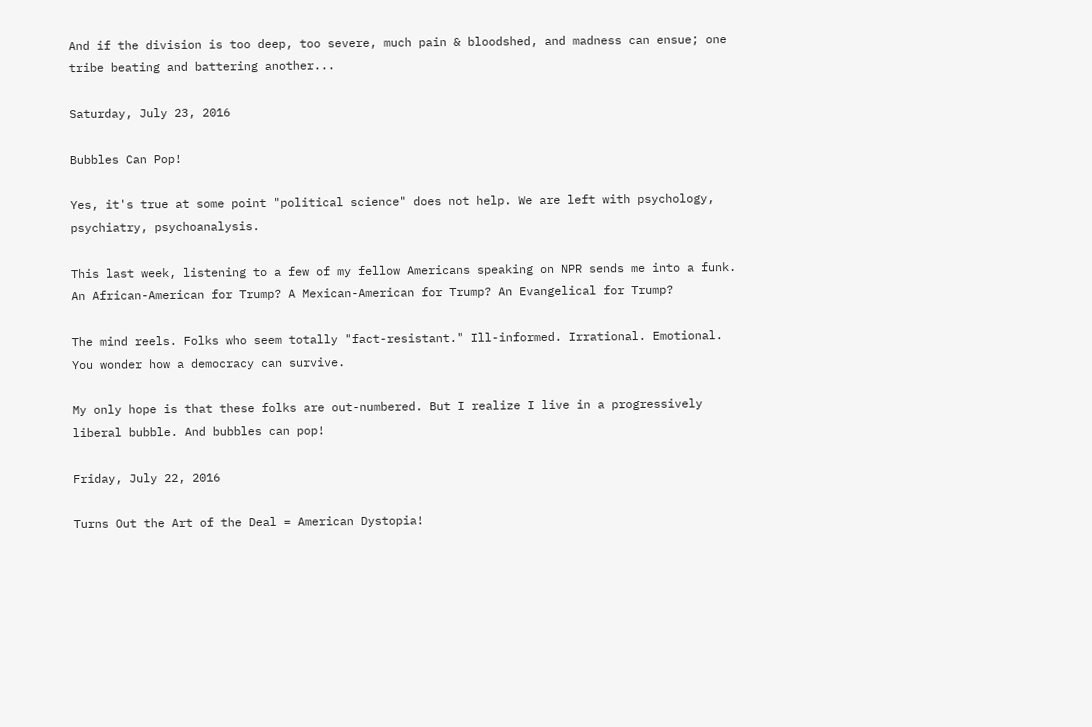And if the division is too deep, too severe, much pain & bloodshed, and madness can ensue; one tribe beating and battering another...

Saturday, July 23, 2016

Bubbles Can Pop!

Yes, it's true at some point "political science" does not help. We are left with psychology, psychiatry, psychoanalysis.

This last week, listening to a few of my fellow Americans speaking on NPR sends me into a funk. An African-American for Trump? A Mexican-American for Trump? An Evangelical for Trump?

The mind reels. Folks who seem totally "fact-resistant." Ill-informed. Irrational. Emotional. You wonder how a democracy can survive.

My only hope is that these folks are out-numbered. But I realize I live in a progressively liberal bubble. And bubbles can pop!

Friday, July 22, 2016

Turns Out the Art of the Deal = American Dystopia!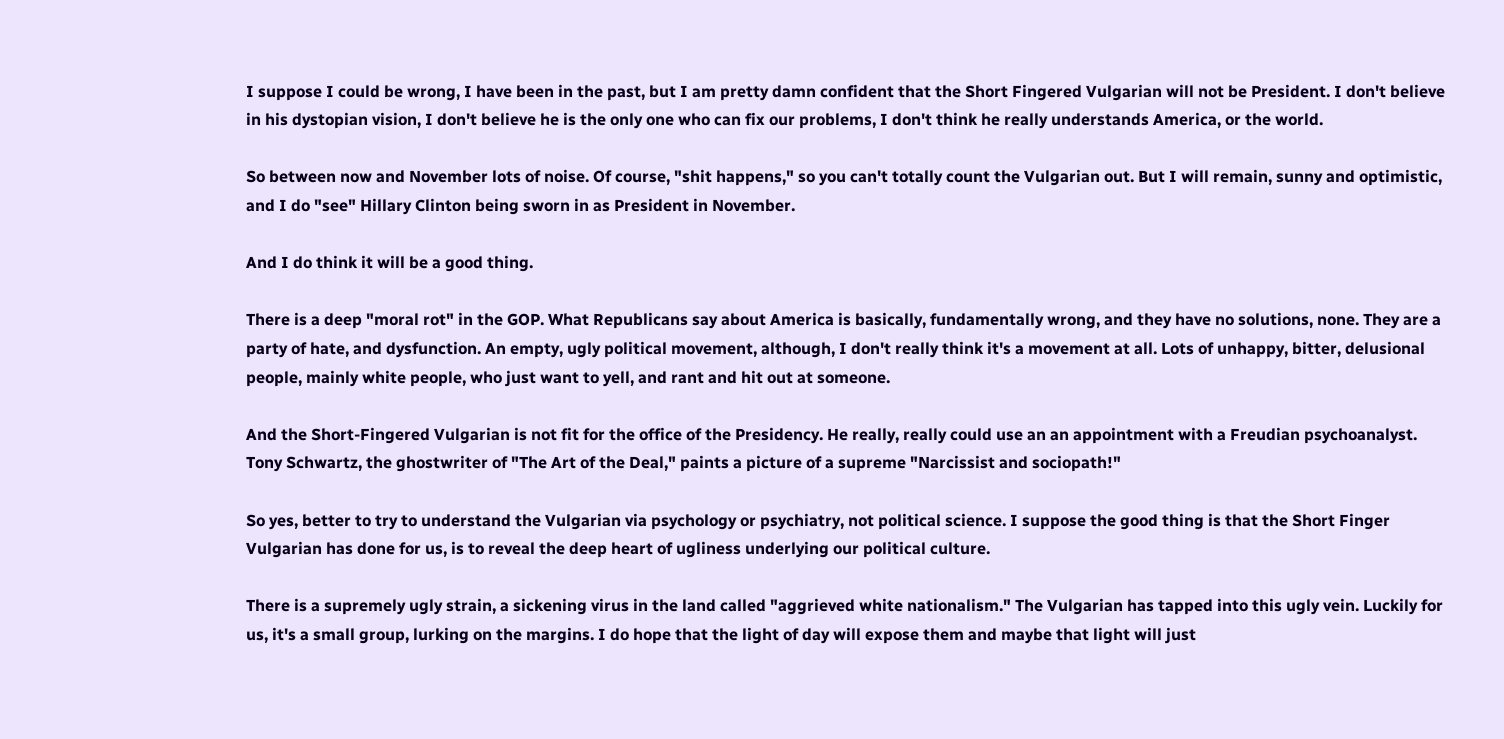I suppose I could be wrong, I have been in the past, but I am pretty damn confident that the Short Fingered Vulgarian will not be President. I don't believe in his dystopian vision, I don't believe he is the only one who can fix our problems, I don't think he really understands America, or the world.

So between now and November lots of noise. Of course, "shit happens," so you can't totally count the Vulgarian out. But I will remain, sunny and optimistic, and I do "see" Hillary Clinton being sworn in as President in November.

And I do think it will be a good thing.

There is a deep "moral rot" in the GOP. What Republicans say about America is basically, fundamentally wrong, and they have no solutions, none. They are a party of hate, and dysfunction. An empty, ugly political movement, although, I don't really think it's a movement at all. Lots of unhappy, bitter, delusional people, mainly white people, who just want to yell, and rant and hit out at someone.

And the Short-Fingered Vulgarian is not fit for the office of the Presidency. He really, really could use an an appointment with a Freudian psychoanalyst.  Tony Schwartz, the ghostwriter of "The Art of the Deal," paints a picture of a supreme "Narcissist and sociopath!"

So yes, better to try to understand the Vulgarian via psychology or psychiatry, not political science. I suppose the good thing is that the Short Finger Vulgarian has done for us, is to reveal the deep heart of ugliness underlying our political culture.

There is a supremely ugly strain, a sickening virus in the land called "aggrieved white nationalism." The Vulgarian has tapped into this ugly vein. Luckily for us, it's a small group, lurking on the margins. I do hope that the light of day will expose them and maybe that light will just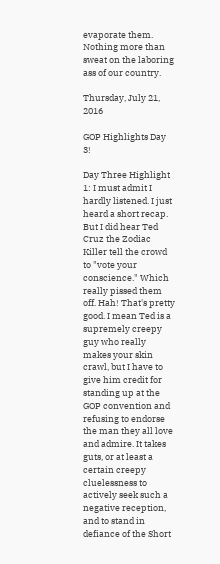evaporate them. Nothing more than sweat on the laboring ass of our country.

Thursday, July 21, 2016

GOP Highlights Day 3!

Day Three Highlight 1: I must admit I hardly listened. I just heard a short recap. But I did hear Ted Cruz the Zodiac Killer tell the crowd to "vote your conscience." Which really pissed them off. Hah! That's pretty good. I mean Ted is a supremely creepy guy who really makes your skin crawl, but I have to give him credit for standing up at the GOP convention and refusing to endorse the man they all love and admire. It takes guts, or at least a certain creepy cluelessness to actively seek such a negative reception, and to stand in defiance of the Short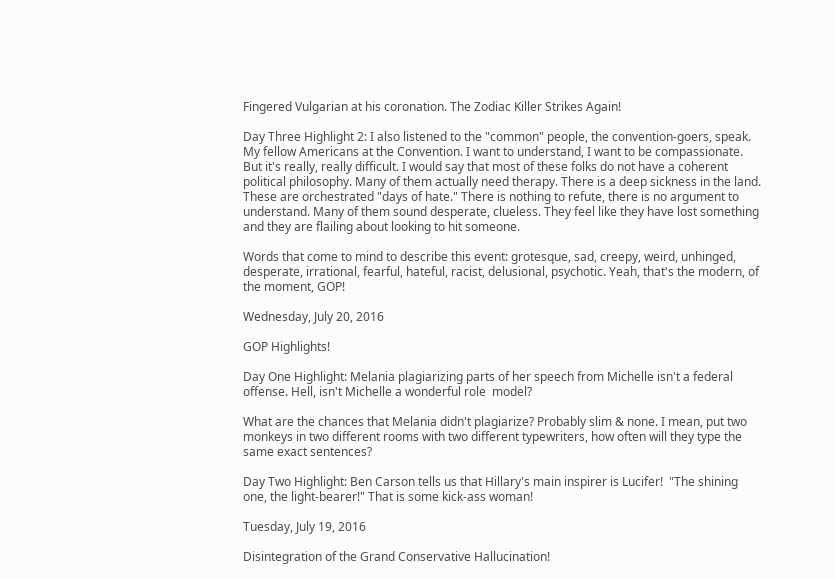Fingered Vulgarian at his coronation. The Zodiac Killer Strikes Again!

Day Three Highlight 2: I also listened to the "common" people, the convention-goers, speak. My fellow Americans at the Convention. I want to understand, I want to be compassionate. But it's really, really difficult. I would say that most of these folks do not have a coherent political philosophy. Many of them actually need therapy. There is a deep sickness in the land. These are orchestrated "days of hate." There is nothing to refute, there is no argument to understand. Many of them sound desperate, clueless. They feel like they have lost something and they are flailing about looking to hit someone.

Words that come to mind to describe this event: grotesque, sad, creepy, weird, unhinged, desperate, irrational, fearful, hateful, racist, delusional, psychotic. Yeah, that's the modern, of the moment, GOP!

Wednesday, July 20, 2016

GOP Highlights!

Day One Highlight: Melania plagiarizing parts of her speech from Michelle isn't a federal offense. Hell, isn't Michelle a wonderful role  model?

What are the chances that Melania didn't plagiarize? Probably slim & none. I mean, put two monkeys in two different rooms with two different typewriters, how often will they type the same exact sentences?

Day Two Highlight: Ben Carson tells us that Hillary's main inspirer is Lucifer!  "The shining one, the light-bearer!" That is some kick-ass woman!

Tuesday, July 19, 2016

Disintegration of the Grand Conservative Hallucination!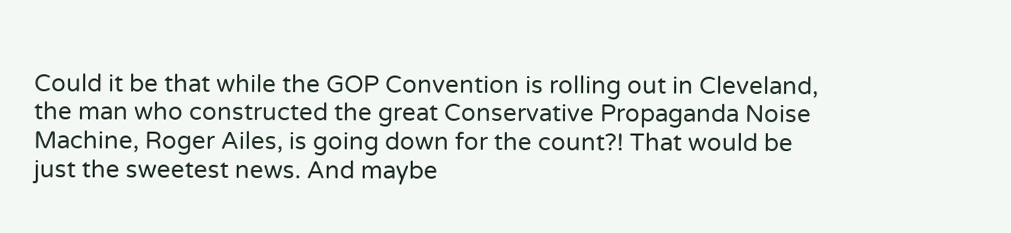Could it be that while the GOP Convention is rolling out in Cleveland, the man who constructed the great Conservative Propaganda Noise Machine, Roger Ailes, is going down for the count?! That would be just the sweetest news. And maybe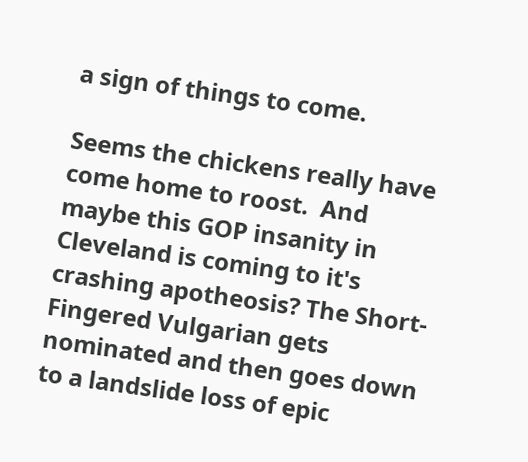a sign of things to come.

Seems the chickens really have come home to roost.  And maybe this GOP insanity in Cleveland is coming to it's crashing apotheosis? The Short-Fingered Vulgarian gets nominated and then goes down to a landslide loss of epic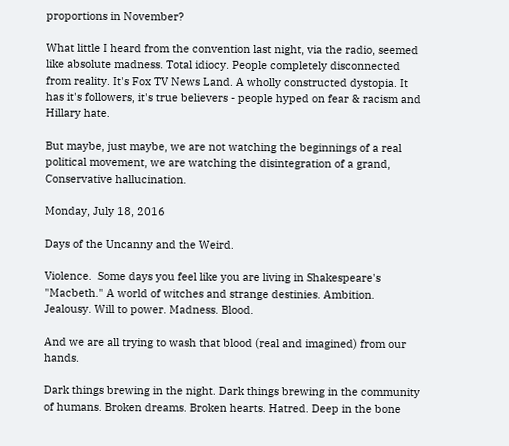proportions in November?

What little I heard from the convention last night, via the radio, seemed like absolute madness. Total idiocy. People completely disconnected from reality. It's Fox TV News Land. A wholly constructed dystopia. It has it's followers, it's true believers - people hyped on fear & racism and Hillary hate.

But maybe, just maybe, we are not watching the beginnings of a real political movement, we are watching the disintegration of a grand, Conservative hallucination.

Monday, July 18, 2016

Days of the Uncanny and the Weird.

Violence.  Some days you feel like you are living in Shakespeare's "Macbeth." A world of witches and strange destinies. Ambition. Jealousy. Will to power. Madness. Blood.

And we are all trying to wash that blood (real and imagined) from our hands.

Dark things brewing in the night. Dark things brewing in the community of humans. Broken dreams. Broken hearts. Hatred. Deep in the bone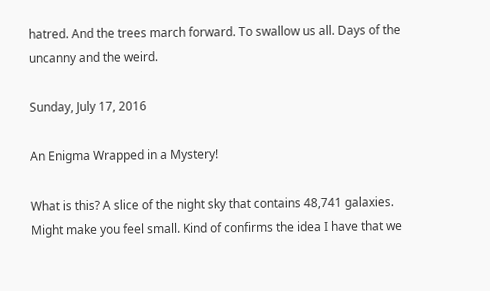hatred. And the trees march forward. To swallow us all. Days of the uncanny and the weird.

Sunday, July 17, 2016

An Enigma Wrapped in a Mystery!

What is this? A slice of the night sky that contains 48,741 galaxies. Might make you feel small. Kind of confirms the idea I have that we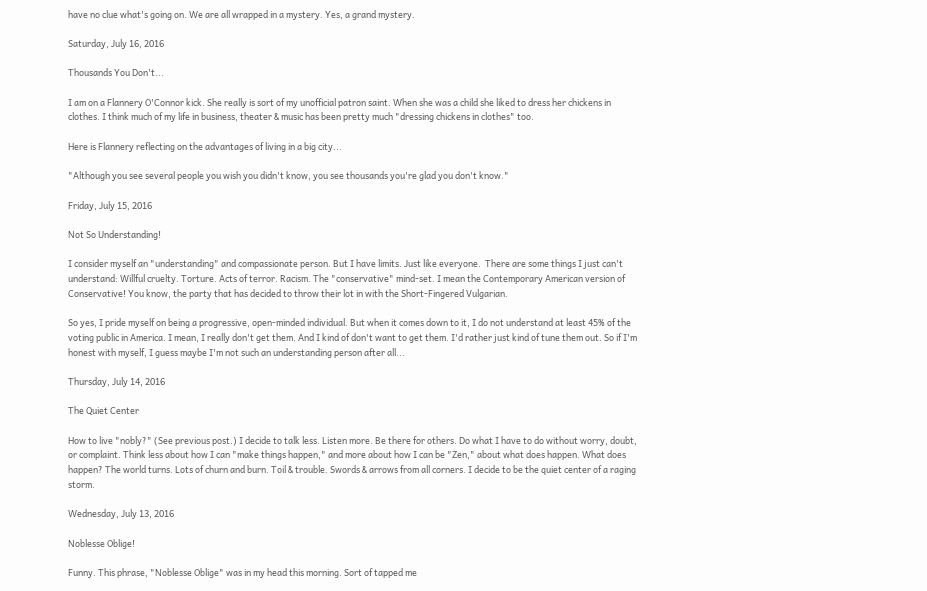have no clue what's going on. We are all wrapped in a mystery. Yes, a grand mystery.

Saturday, July 16, 2016

Thousands You Don't...

I am on a Flannery O'Connor kick. She really is sort of my unofficial patron saint. When she was a child she liked to dress her chickens in clothes. I think much of my life in business, theater & music has been pretty much "dressing chickens in clothes" too.

Here is Flannery reflecting on the advantages of living in a big city...

"Although you see several people you wish you didn't know, you see thousands you're glad you don't know."

Friday, July 15, 2016

Not So Understanding!

I consider myself an "understanding" and compassionate person. But I have limits. Just like everyone.  There are some things I just can't understand: Willful cruelty. Torture. Acts of terror. Racism. The "conservative" mind-set. I mean the Contemporary American version of Conservative! You know, the party that has decided to throw their lot in with the Short-Fingered Vulgarian.

So yes, I pride myself on being a progressive, open-minded individual. But when it comes down to it, I do not understand at least 45% of the voting public in America. I mean, I really don't get them. And I kind of don't want to get them. I'd rather just kind of tune them out. So if I'm honest with myself, I guess maybe I'm not such an understanding person after all...

Thursday, July 14, 2016

The Quiet Center

How to live "nobly?" (See previous post.) I decide to talk less. Listen more. Be there for others. Do what I have to do without worry, doubt, or complaint. Think less about how I can "make things happen," and more about how I can be "Zen," about what does happen. What does happen? The world turns. Lots of churn and burn. Toil & trouble. Swords & arrows from all corners. I decide to be the quiet center of a raging storm.

Wednesday, July 13, 2016

Noblesse Oblige!

Funny. This phrase, "Noblesse Oblige" was in my head this morning. Sort of tapped me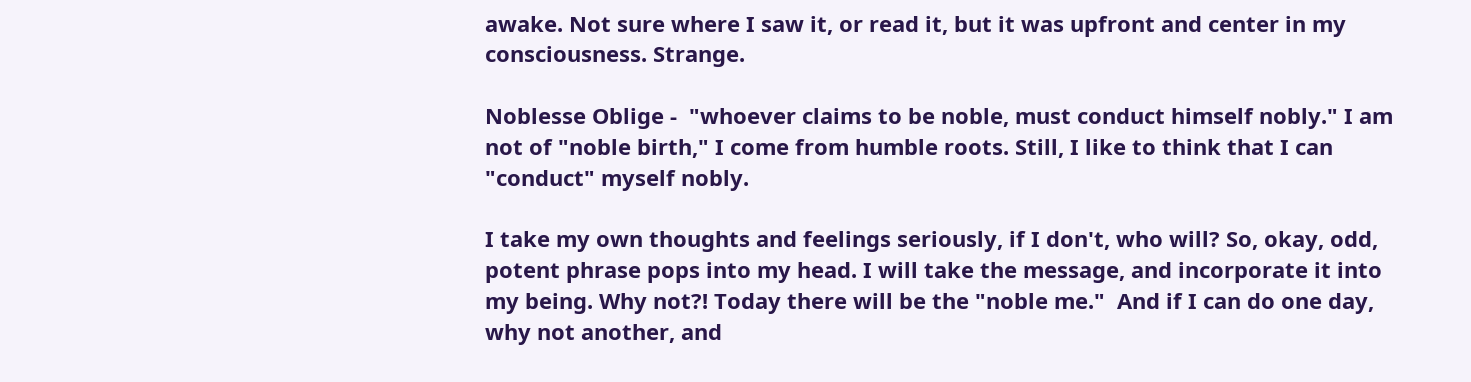awake. Not sure where I saw it, or read it, but it was upfront and center in my consciousness. Strange.

Noblesse Oblige -  "whoever claims to be noble, must conduct himself nobly." I am not of "noble birth," I come from humble roots. Still, I like to think that I can "conduct" myself nobly.

I take my own thoughts and feelings seriously, if I don't, who will? So, okay, odd, potent phrase pops into my head. I will take the message, and incorporate it into my being. Why not?! Today there will be the "noble me."  And if I can do one day, why not another, and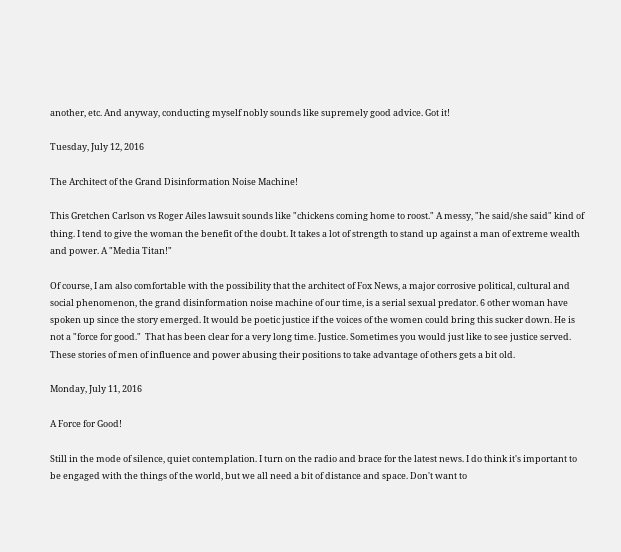another, etc. And anyway, conducting myself nobly sounds like supremely good advice. Got it!

Tuesday, July 12, 2016

The Architect of the Grand Disinformation Noise Machine!

This Gretchen Carlson vs Roger Ailes lawsuit sounds like "chickens coming home to roost." A messy, "he said/she said" kind of thing. I tend to give the woman the benefit of the doubt. It takes a lot of strength to stand up against a man of extreme wealth and power. A "Media Titan!"

Of course, I am also comfortable with the possibility that the architect of Fox News, a major corrosive political, cultural and social phenomenon, the grand disinformation noise machine of our time, is a serial sexual predator. 6 other woman have spoken up since the story emerged. It would be poetic justice if the voices of the women could bring this sucker down. He is not a "force for good."  That has been clear for a very long time. Justice. Sometimes you would just like to see justice served. These stories of men of influence and power abusing their positions to take advantage of others gets a bit old.

Monday, July 11, 2016

A Force for Good!

Still in the mode of silence, quiet contemplation. I turn on the radio and brace for the latest news. I do think it's important to be engaged with the things of the world, but we all need a bit of distance and space. Don't want to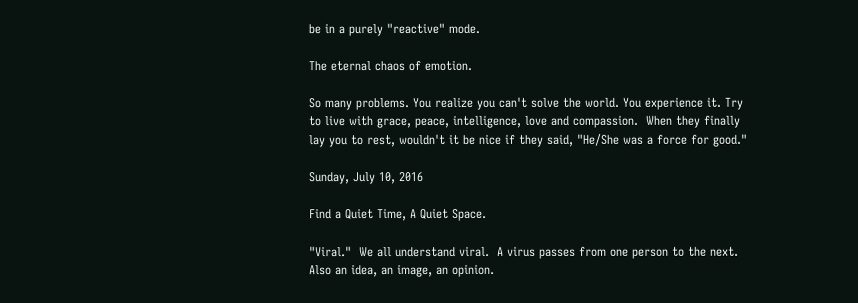be in a purely "reactive" mode.

The eternal chaos of emotion.

So many problems. You realize you can't solve the world. You experience it. Try to live with grace, peace, intelligence, love and compassion.  When they finally lay you to rest, wouldn't it be nice if they said, "He/She was a force for good."

Sunday, July 10, 2016

Find a Quiet Time, A Quiet Space.

"Viral."  We all understand viral.  A virus passes from one person to the next. Also an idea, an image, an opinion.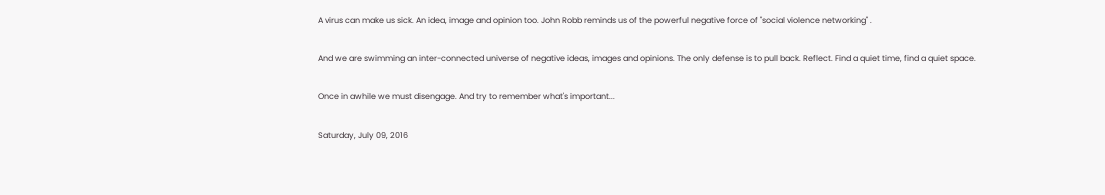A virus can make us sick. An idea, image and opinion too. John Robb reminds us of the powerful negative force of "social violence networking" .

And we are swimming an inter-connected universe of negative ideas, images and opinions. The only defense is to pull back. Reflect. Find a quiet time, find a quiet space.

Once in awhile we must disengage. And try to remember what's important...

Saturday, July 09, 2016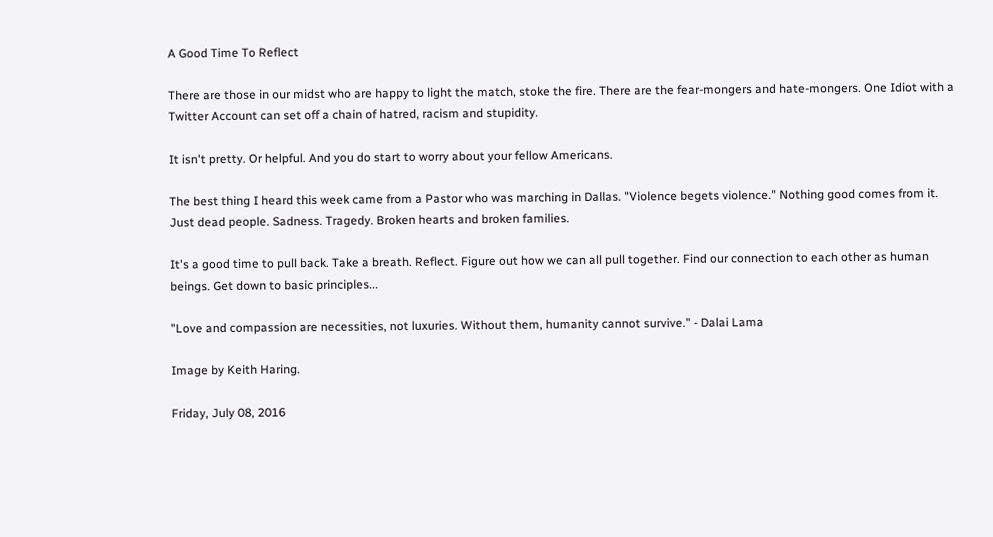A Good Time To Reflect

There are those in our midst who are happy to light the match, stoke the fire. There are the fear-mongers and hate-mongers. One Idiot with a Twitter Account can set off a chain of hatred, racism and stupidity.

It isn't pretty. Or helpful. And you do start to worry about your fellow Americans.

The best thing I heard this week came from a Pastor who was marching in Dallas. "Violence begets violence." Nothing good comes from it. Just dead people. Sadness. Tragedy. Broken hearts and broken families.

It's a good time to pull back. Take a breath. Reflect. Figure out how we can all pull together. Find our connection to each other as human beings. Get down to basic principles...

"Love and compassion are necessities, not luxuries. Without them, humanity cannot survive." - Dalai Lama

Image by Keith Haring.

Friday, July 08, 2016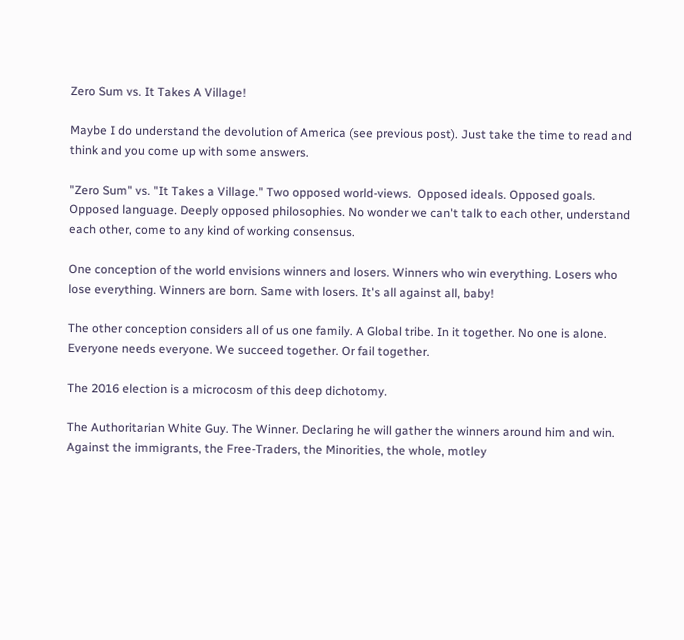Zero Sum vs. It Takes A Village!

Maybe I do understand the devolution of America (see previous post). Just take the time to read and think and you come up with some answers.

"Zero Sum" vs. "It Takes a Village." Two opposed world-views.  Opposed ideals. Opposed goals. Opposed language. Deeply opposed philosophies. No wonder we can't talk to each other, understand each other, come to any kind of working consensus.

One conception of the world envisions winners and losers. Winners who win everything. Losers who lose everything. Winners are born. Same with losers. It's all against all, baby!

The other conception considers all of us one family. A Global tribe. In it together. No one is alone. Everyone needs everyone. We succeed together. Or fail together.

The 2016 election is a microcosm of this deep dichotomy.

The Authoritarian White Guy. The Winner. Declaring he will gather the winners around him and win. Against the immigrants, the Free-Traders, the Minorities, the whole, motley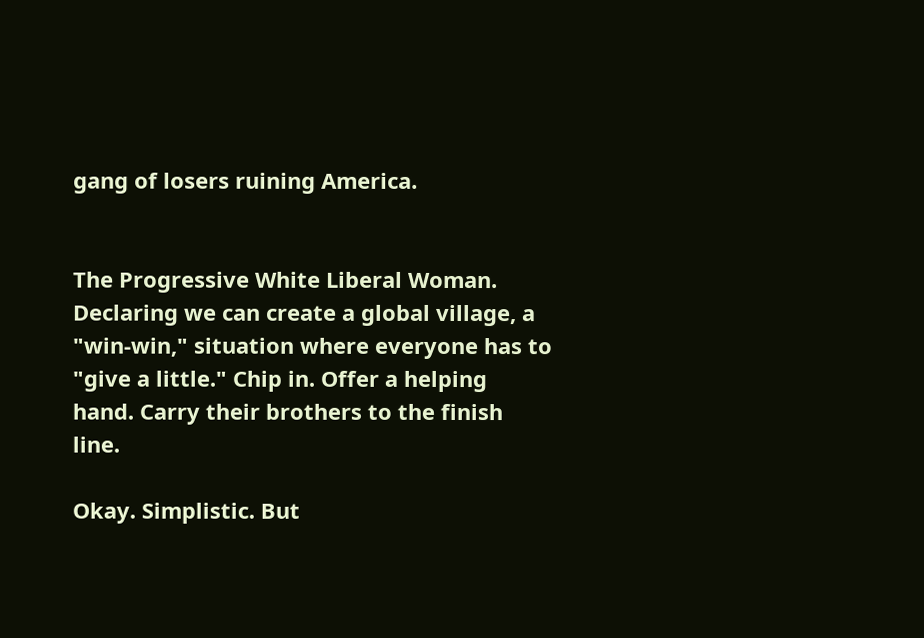gang of losers ruining America.


The Progressive White Liberal Woman. Declaring we can create a global village, a "win-win," situation where everyone has to "give a little." Chip in. Offer a helping hand. Carry their brothers to the finish line.

Okay. Simplistic. But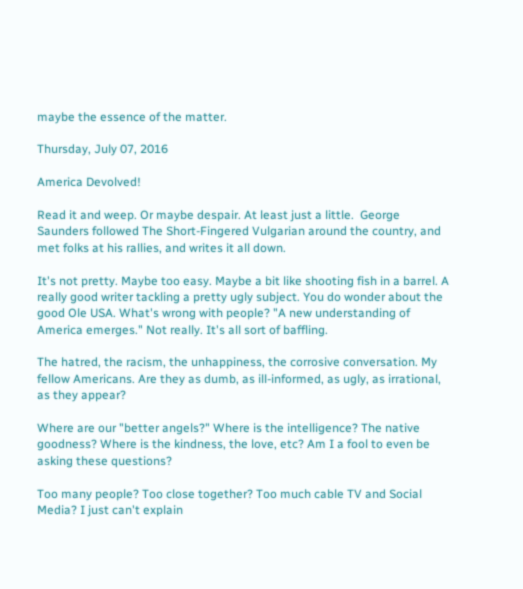maybe the essence of the matter.

Thursday, July 07, 2016

America Devolved!

Read it and weep. Or maybe despair. At least just a little.  George Saunders followed The Short-Fingered Vulgarian around the country, and met folks at his rallies, and writes it all down.

It's not pretty. Maybe too easy. Maybe a bit like shooting fish in a barrel. A really good writer tackling a pretty ugly subject. You do wonder about the good Ole USA. What's wrong with people? "A new understanding of America emerges." Not really. It's all sort of baffling.

The hatred, the racism, the unhappiness, the corrosive conversation. My fellow Americans. Are they as dumb, as ill-informed, as ugly, as irrational, as they appear?

Where are our "better angels?" Where is the intelligence? The native goodness? Where is the kindness, the love, etc? Am I a fool to even be asking these questions?

Too many people? Too close together? Too much cable TV and Social Media? I just can't explain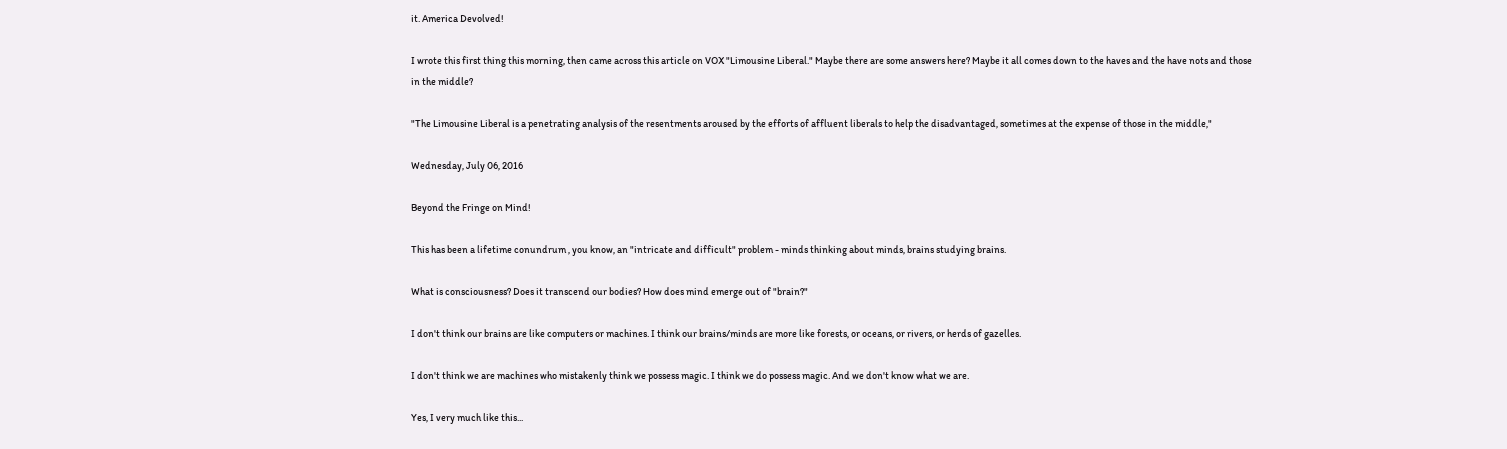it. America Devolved!

I wrote this first thing this morning, then came across this article on VOX "Limousine Liberal." Maybe there are some answers here? Maybe it all comes down to the haves and the have nots and those in the middle?

"The Limousine Liberal is a penetrating analysis of the resentments aroused by the efforts of affluent liberals to help the disadvantaged, sometimes at the expense of those in the middle,"

Wednesday, July 06, 2016

Beyond the Fringe on Mind!

This has been a lifetime conundrum , you know, an "intricate and difficult" problem - minds thinking about minds, brains studying brains.

What is consciousness? Does it transcend our bodies? How does mind emerge out of "brain?"

I don't think our brains are like computers or machines. I think our brains/minds are more like forests, or oceans, or rivers, or herds of gazelles.

I don't think we are machines who mistakenly think we possess magic. I think we do possess magic. And we don't know what we are.

Yes, I very much like this...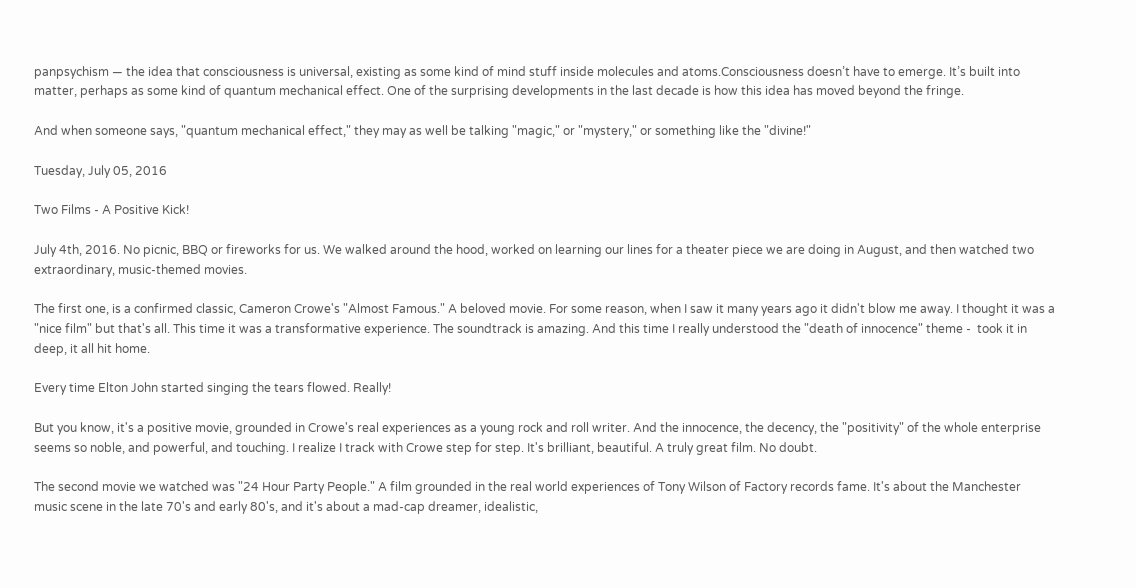panpsychism — the idea that consciousness is universal, existing as some kind of mind stuff inside molecules and atoms.Consciousness doesn’t have to emerge. It’s built into matter, perhaps as some kind of quantum mechanical effect. One of the surprising developments in the last decade is how this idea has moved beyond the fringe.

And when someone says, "quantum mechanical effect," they may as well be talking "magic," or "mystery," or something like the "divine!"

Tuesday, July 05, 2016

Two Films - A Positive Kick!

July 4th, 2016. No picnic, BBQ or fireworks for us. We walked around the hood, worked on learning our lines for a theater piece we are doing in August, and then watched two extraordinary, music-themed movies.

The first one, is a confirmed classic, Cameron Crowe's "Almost Famous." A beloved movie. For some reason, when I saw it many years ago it didn't blow me away. I thought it was a "nice film" but that's all. This time it was a transformative experience. The soundtrack is amazing. And this time I really understood the "death of innocence" theme -  took it in deep, it all hit home.

Every time Elton John started singing the tears flowed. Really!

But you know, it's a positive movie, grounded in Crowe's real experiences as a young rock and roll writer. And the innocence, the decency, the "positivity" of the whole enterprise seems so noble, and powerful, and touching. I realize I track with Crowe step for step. It's brilliant, beautiful. A truly great film. No doubt.

The second movie we watched was "24 Hour Party People." A film grounded in the real world experiences of Tony Wilson of Factory records fame. It's about the Manchester music scene in the late 70's and early 80's, and it's about a mad-cap dreamer, idealistic,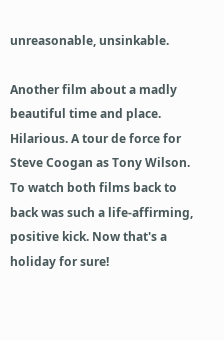unreasonable, unsinkable.

Another film about a madly beautiful time and place. Hilarious. A tour de force for Steve Coogan as Tony Wilson. To watch both films back to back was such a life-affirming, positive kick. Now that's a holiday for sure!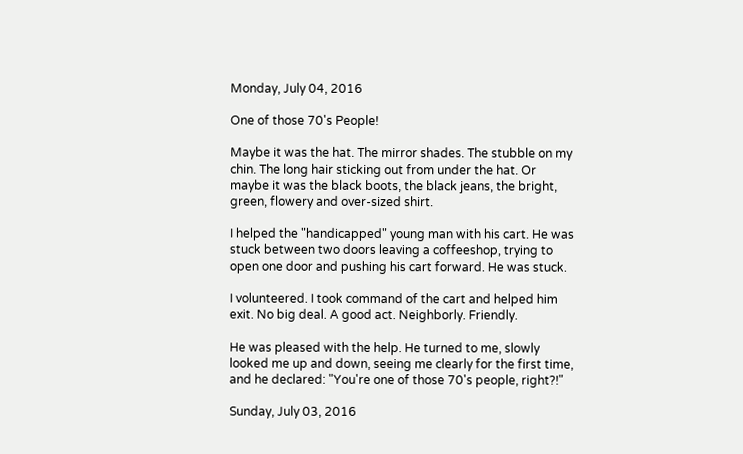Monday, July 04, 2016

One of those 70's People!

Maybe it was the hat. The mirror shades. The stubble on my chin. The long hair sticking out from under the hat. Or maybe it was the black boots, the black jeans, the bright, green, flowery and over-sized shirt.

I helped the "handicapped" young man with his cart. He was stuck between two doors leaving a coffeeshop, trying to open one door and pushing his cart forward. He was stuck.

I volunteered. I took command of the cart and helped him exit. No big deal. A good act. Neighborly. Friendly.

He was pleased with the help. He turned to me, slowly looked me up and down, seeing me clearly for the first time, and he declared: "You're one of those 70's people, right?!"

Sunday, July 03, 2016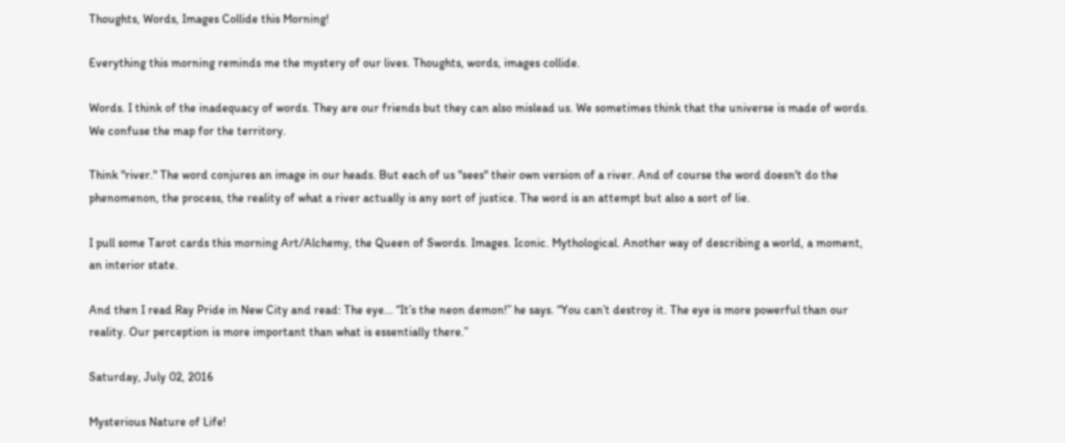Thoughts, Words, Images Collide this Morning!

Everything this morning reminds me the mystery of our lives. Thoughts, words, images collide.

Words. I think of the inadequacy of words. They are our friends but they can also mislead us. We sometimes think that the universe is made of words. We confuse the map for the territory.

Think "river." The word conjures an image in our heads. But each of us "sees" their own version of a river. And of course the word doesn't do the phenomenon, the process, the reality of what a river actually is any sort of justice. The word is an attempt but also a sort of lie.

I pull some Tarot cards this morning Art/Alchemy, the Queen of Swords. Images. Iconic. Mythological. Another way of describing a world, a moment, an interior state.

And then I read Ray Pride in New City and read: The eye... “It’s the neon demon!” he says. “You can’t destroy it. The eye is more powerful than our reality. Our perception is more important than what is essentially there.”

Saturday, July 02, 2016

Mysterious Nature of Life!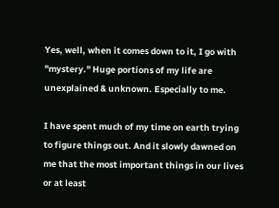Yes, well, when it comes down to it, I go with "mystery." Huge portions of my life are unexplained & unknown. Especially to me.

I have spent much of my time on earth trying to figure things out. And it slowly dawned on me that the most important things in our lives or at least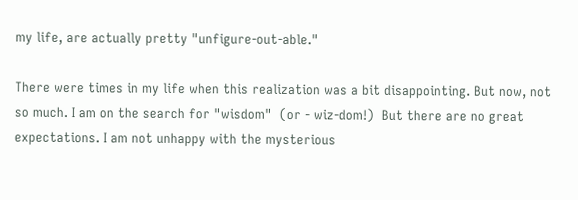my life, are actually pretty "unfigure-out-able."

There were times in my life when this realization was a bit disappointing. But now, not so much. I am on the search for "wisdom"  (or - wiz-dom!)  But there are no great expectations. I am not unhappy with the mysterious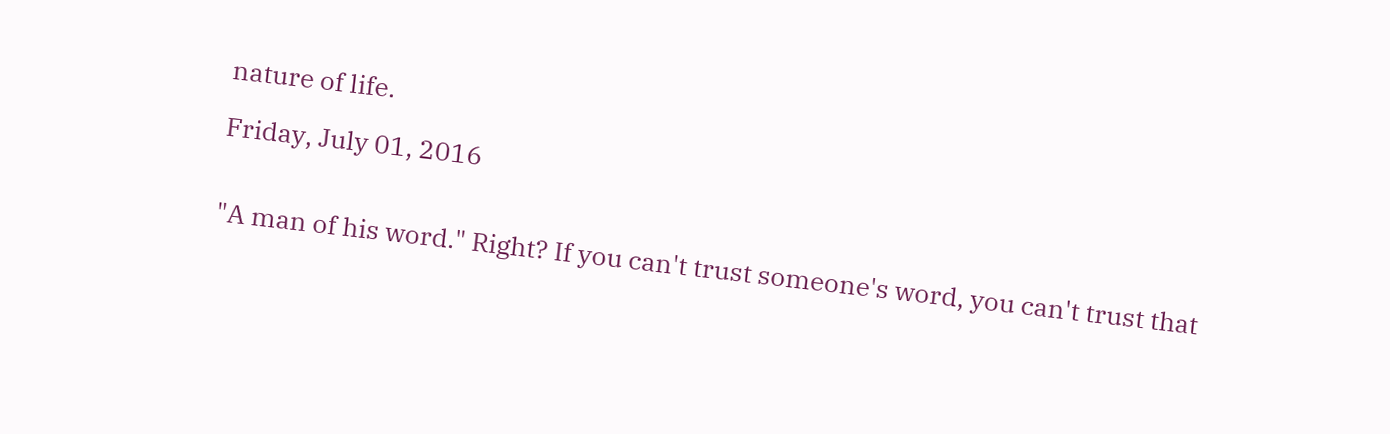nature of life.

Friday, July 01, 2016


"A man of his word." Right? If you can't trust someone's word, you can't trust that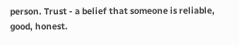person. Trust - a belief that someone is reliable, good, honest.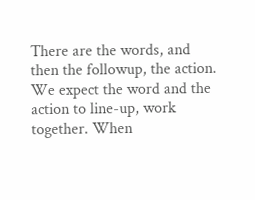There are the words, and then the followup, the action. We expect the word and the action to line-up, work together. When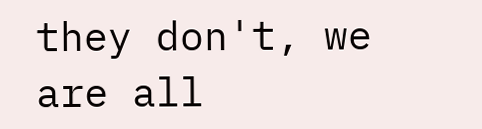they don't, we are all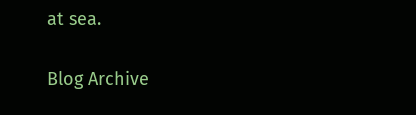at sea.

Blog Archive